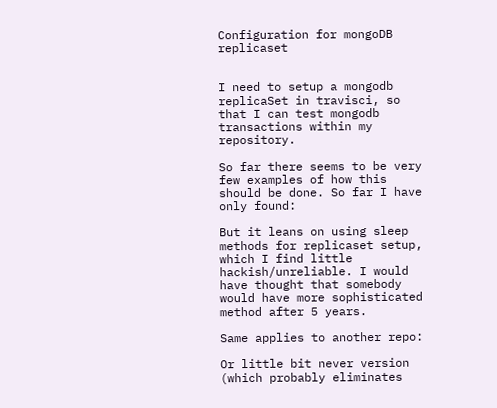Configuration for mongoDB replicaset


I need to setup a mongodb replicaSet in travisci, so that I can test mongodb transactions within my repository.

So far there seems to be very few examples of how this should be done. So far I have only found:

But it leans on using sleep methods for replicaset setup, which I find little hackish/unreliable. I would have thought that somebody would have more sophisticated method after 5 years.

Same applies to another repo:

Or little bit never version (which probably eliminates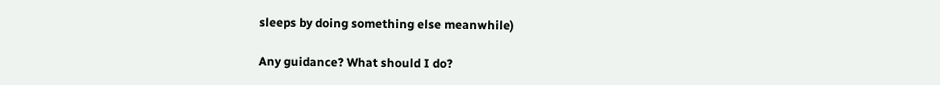sleeps by doing something else meanwhile)

Any guidance? What should I do?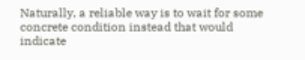Naturally, a reliable way is to wait for some concrete condition instead that would indicate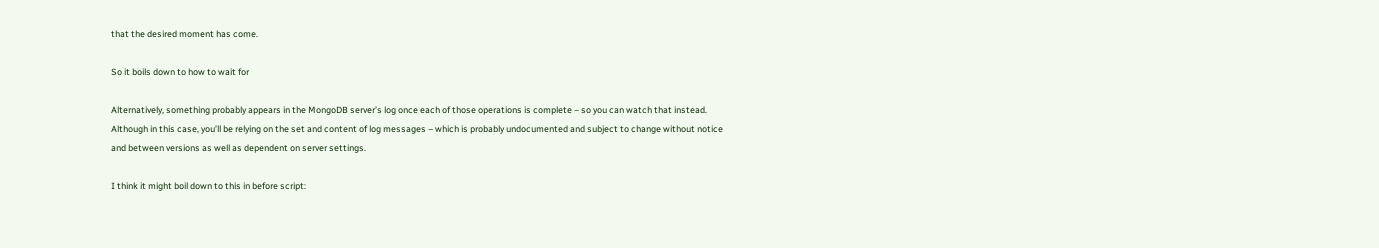that the desired moment has come.

So it boils down to how to wait for

Alternatively, something probably appears in the MongoDB server’s log once each of those operations is complete – so you can watch that instead. Although in this case, you’ll be relying on the set and content of log messages – which is probably undocumented and subject to change without notice and between versions as well as dependent on server settings.

I think it might boil down to this in before script: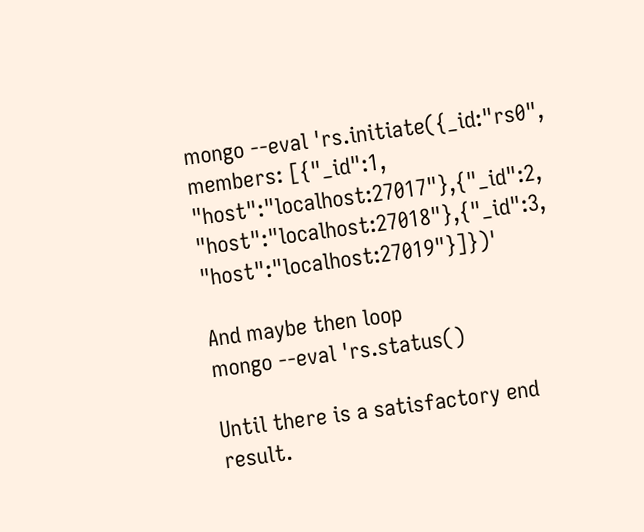mongo --eval 'rs.initiate({_id:"rs0", members: [{"_id":1, "host":"localhost:27017"},{"_id":2, "host":"localhost:27018"},{"_id":3, "host":"localhost:27019"}]})'

And maybe then loop
mongo --eval 'rs.status()

Until there is a satisfactory end result.